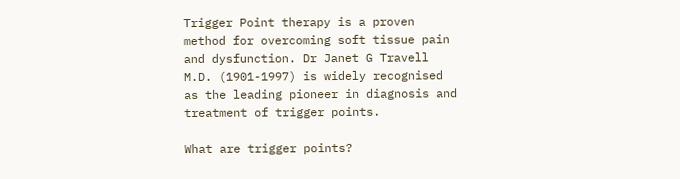Trigger Point therapy is a proven method for overcoming soft tissue pain and dysfunction. Dr Janet G Travell M.D. (1901-1997) is widely recognised as the leading pioneer in diagnosis and treatment of trigger points.

What are trigger points?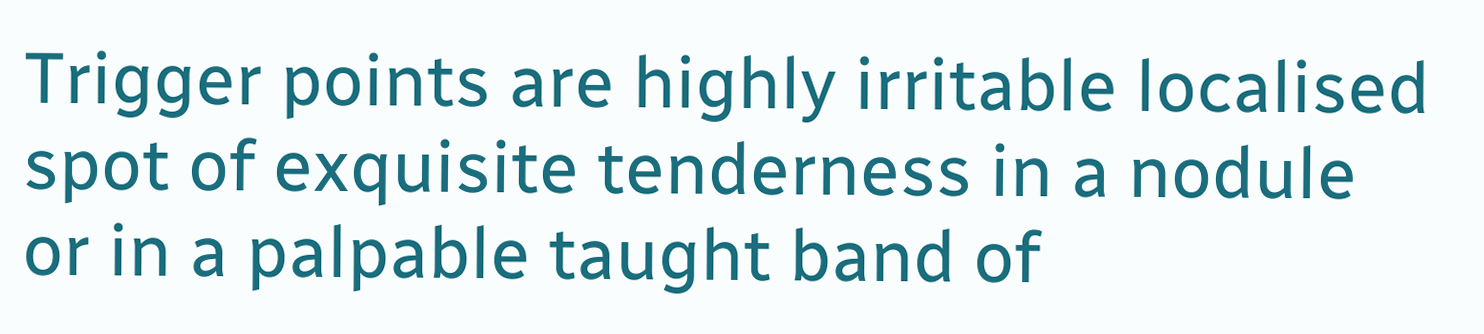Trigger points are highly irritable localised spot of exquisite tenderness in a nodule or in a palpable taught band of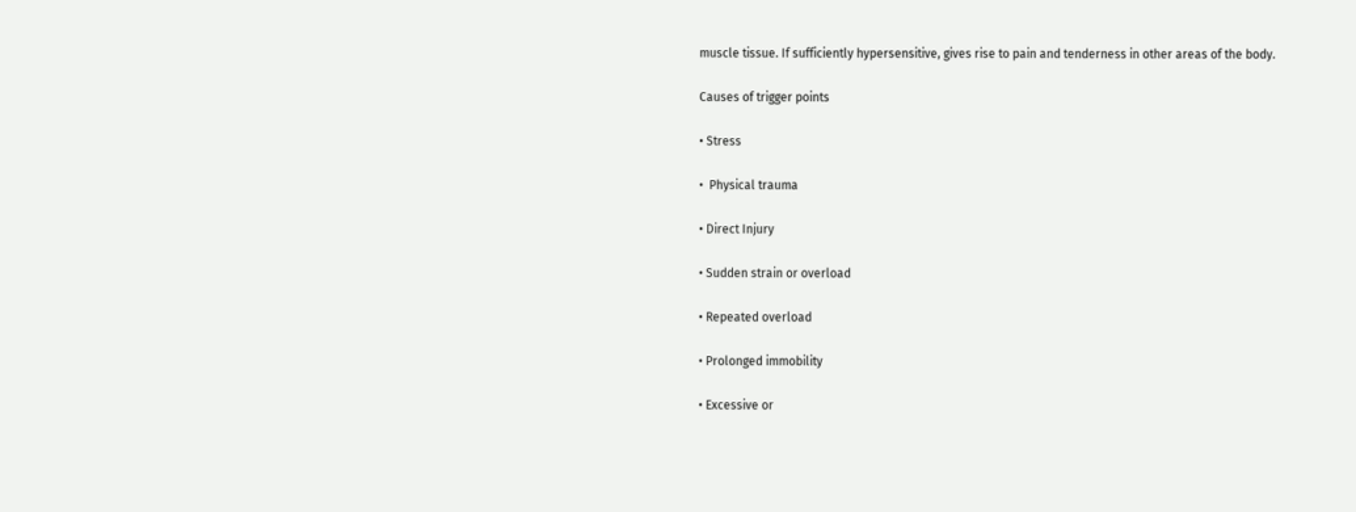muscle tissue. If sufficiently hypersensitive, gives rise to pain and tenderness in other areas of the body.

Causes of trigger points

• Stress

•  Physical trauma

• Direct Injury

• Sudden strain or overload

• Repeated overload

• Prolonged immobility

• Excessive or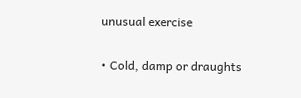unusual exercise

• Cold, damp or draughts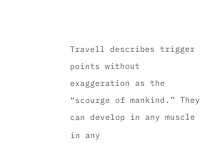Travell describes trigger points without exaggeration as the “scourge of mankind.” They can develop in any muscle in any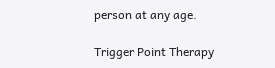person at any age.

Trigger Point Therapy